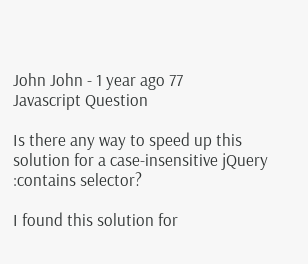John John - 1 year ago 77
Javascript Question

Is there any way to speed up this solution for a case-insensitive jQuery :contains selector?

I found this solution for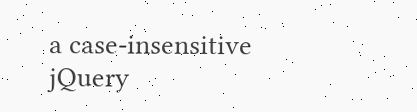a case-insensitive jQuery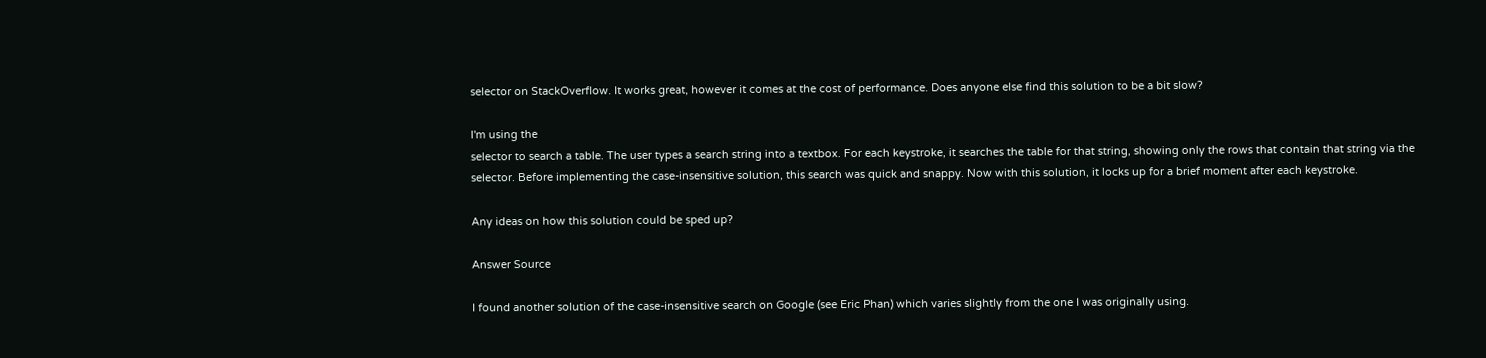selector on StackOverflow. It works great, however it comes at the cost of performance. Does anyone else find this solution to be a bit slow?

I'm using the
selector to search a table. The user types a search string into a textbox. For each keystroke, it searches the table for that string, showing only the rows that contain that string via the
selector. Before implementing the case-insensitive solution, this search was quick and snappy. Now with this solution, it locks up for a brief moment after each keystroke.

Any ideas on how this solution could be sped up?

Answer Source

I found another solution of the case-insensitive search on Google (see Eric Phan) which varies slightly from the one I was originally using.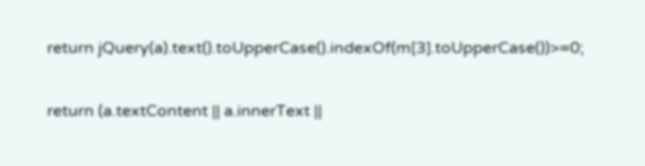return jQuery(a).text().toUpperCase().indexOf(m[3].toUpperCase())>=0;


return (a.textContent || a.innerText ||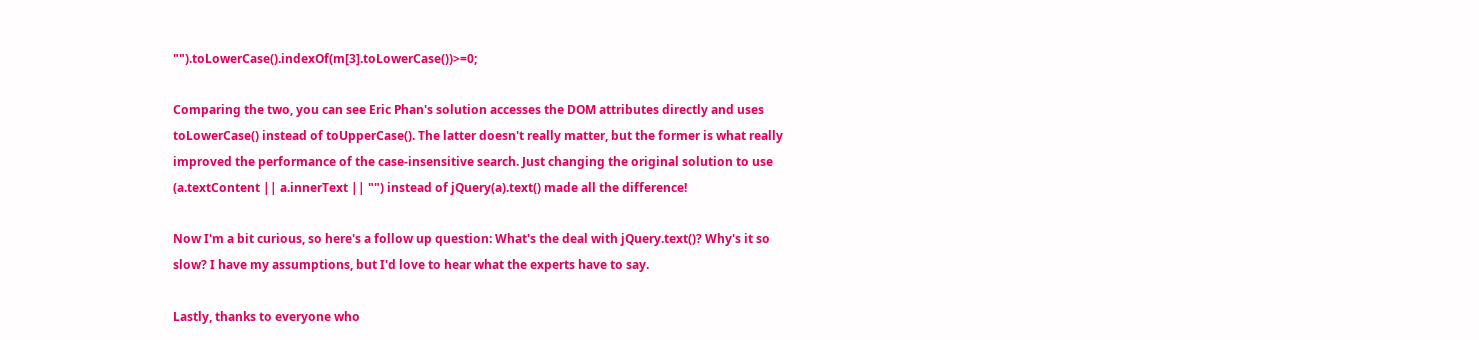"").toLowerCase().indexOf(m[3].toLowerCase())>=0;

Comparing the two, you can see Eric Phan's solution accesses the DOM attributes directly and uses toLowerCase() instead of toUpperCase(). The latter doesn't really matter, but the former is what really improved the performance of the case-insensitive search. Just changing the original solution to use (a.textContent || a.innerText || "") instead of jQuery(a).text() made all the difference!

Now I'm a bit curious, so here's a follow up question: What's the deal with jQuery.text()? Why's it so slow? I have my assumptions, but I'd love to hear what the experts have to say.

Lastly, thanks to everyone who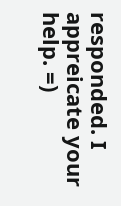responded. I appreicate your help. =)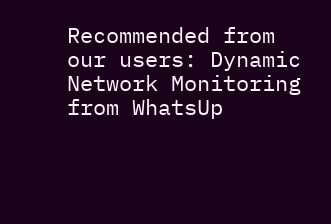Recommended from our users: Dynamic Network Monitoring from WhatsUp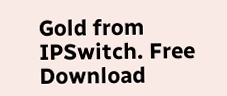Gold from IPSwitch. Free Download